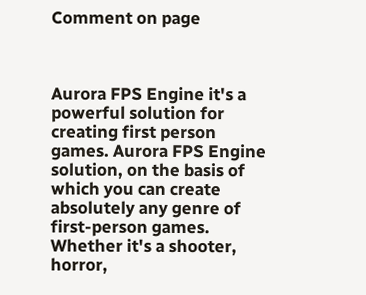Comment on page



Aurora FPS Engine it's a powerful solution for creating first person games. Aurora FPS Engine solution, on the basis of which you can create absolutely any genre of first-person games. Whether it's a shooter, horror,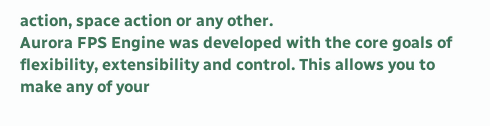action, space action or any other.
Aurora FPS Engine was developed with the core goals of flexibility, extensibility and control. This allows you to make any of your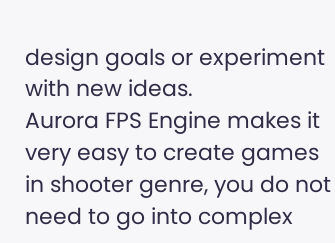design goals or experiment with new ideas.
Aurora FPS Engine makes it very easy to create games in shooter genre, you do not need to go into complex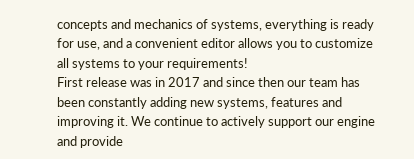concepts and mechanics of systems, everything is ready for use, and a convenient editor allows you to customize all systems to your requirements!
First release was in 2017 and since then our team has been constantly adding new systems, features and improving it. We continue to actively support our engine and provide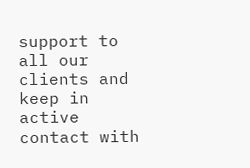support to all our clients and keep in active contact with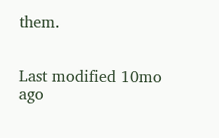them.


Last modified 10mo ago